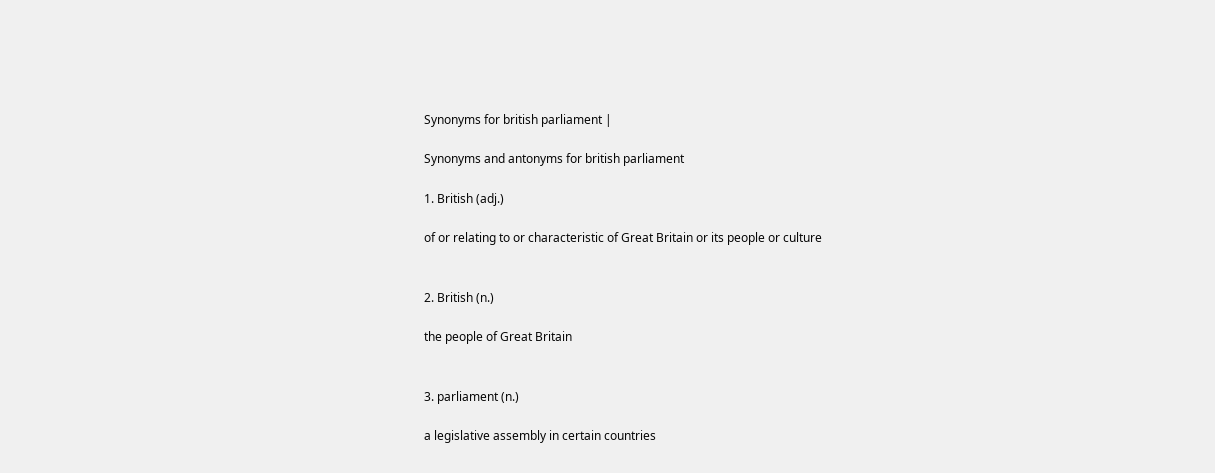Synonyms for british parliament |

Synonyms and antonyms for british parliament

1. British (adj.)

of or relating to or characteristic of Great Britain or its people or culture


2. British (n.)

the people of Great Britain


3. parliament (n.)

a legislative assembly in certain countries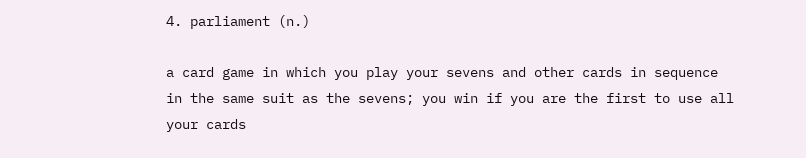4. parliament (n.)

a card game in which you play your sevens and other cards in sequence in the same suit as the sevens; you win if you are the first to use all your cards